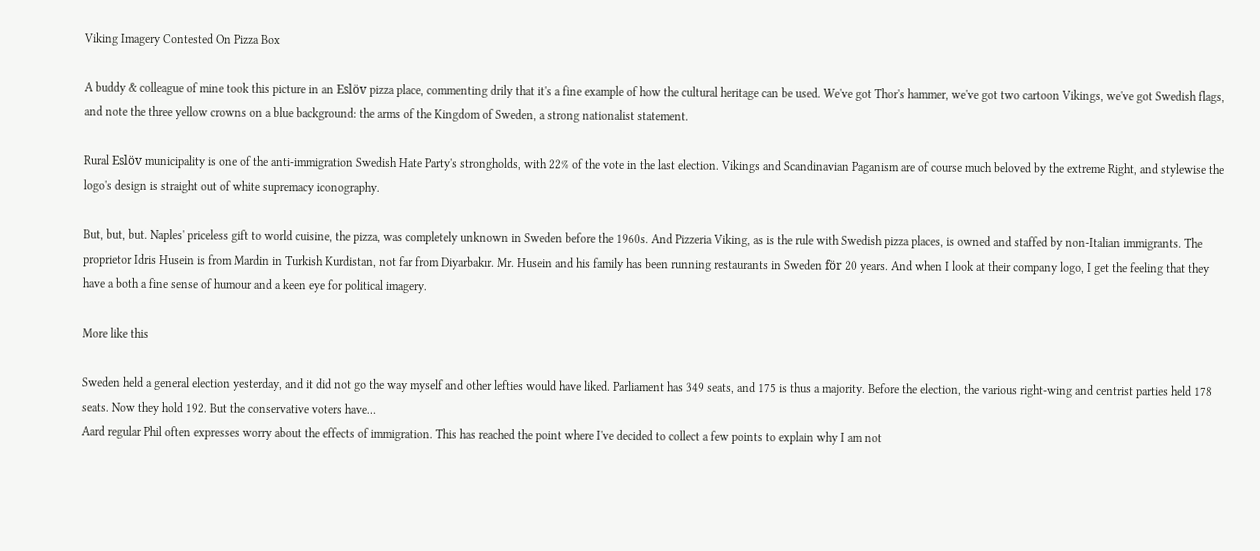Viking Imagery Contested On Pizza Box

A buddy & colleague of mine took this picture in an Eslöv pizza place, commenting drily that it's a fine example of how the cultural heritage can be used. We've got Thor's hammer, we've got two cartoon Vikings, we've got Swedish flags, and note the three yellow crowns on a blue background: the arms of the Kingdom of Sweden, a strong nationalist statement.

Rural Eslöv municipality is one of the anti-immigration Swedish Hate Party's strongholds, with 22% of the vote in the last election. Vikings and Scandinavian Paganism are of course much beloved by the extreme Right, and stylewise the logo's design is straight out of white supremacy iconography.

But, but, but. Naples' priceless gift to world cuisine, the pizza, was completely unknown in Sweden before the 1960s. And Pizzeria Viking, as is the rule with Swedish pizza places, is owned and staffed by non-Italian immigrants. The proprietor Idris Husein is from Mardin in Turkish Kurdistan, not far from Diyarbakır. Mr. Husein and his family has been running restaurants in Sweden för 20 years. And when I look at their company logo, I get the feeling that they have a both a fine sense of humour and a keen eye for political imagery.

More like this

Sweden held a general election yesterday, and it did not go the way myself and other lefties would have liked. Parliament has 349 seats, and 175 is thus a majority. Before the election, the various right-wing and centrist parties held 178 seats. Now they hold 192. But the conservative voters have…
Aard regular Phil often expresses worry about the effects of immigration. This has reached the point where I've decided to collect a few points to explain why I am not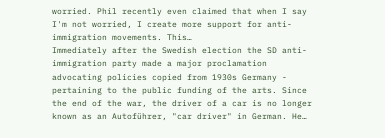worried. Phil recently even claimed that when I say I'm not worried, I create more support for anti-immigration movements. This…
Immediately after the Swedish election the SD anti-immigration party made a major proclamation advocating policies copied from 1930s Germany - pertaining to the public funding of the arts. Since the end of the war, the driver of a car is no longer known as an Autoführer, "car driver" in German. He…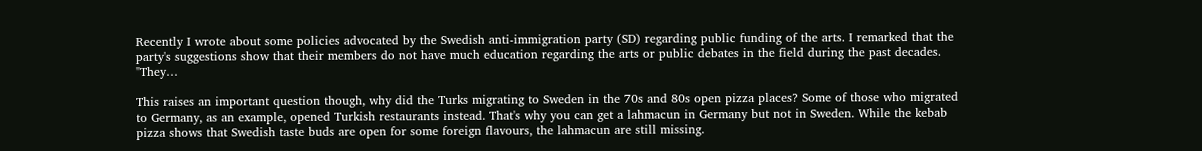Recently I wrote about some policies advocated by the Swedish anti-immigration party (SD) regarding public funding of the arts. I remarked that the party's suggestions show that their members do not have much education regarding the arts or public debates in the field during the past decades. "They…

This raises an important question though, why did the Turks migrating to Sweden in the 70s and 80s open pizza places? Some of those who migrated to Germany, as an example, opened Turkish restaurants instead. That's why you can get a lahmacun in Germany but not in Sweden. While the kebab pizza shows that Swedish taste buds are open for some foreign flavours, the lahmacun are still missing.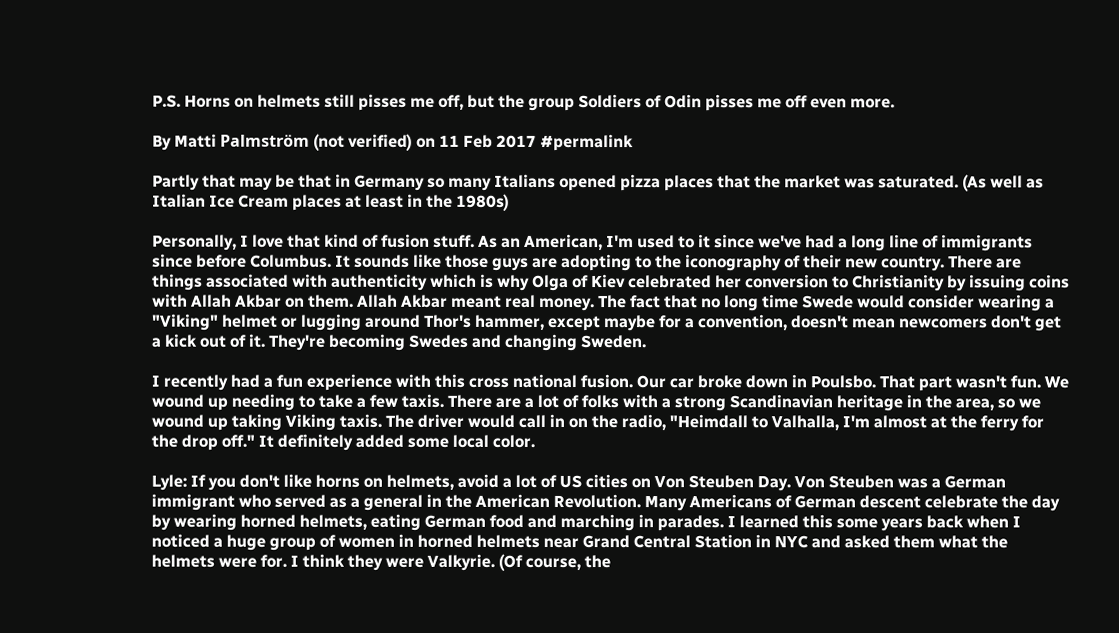P.S. Horns on helmets still pisses me off, but the group Soldiers of Odin pisses me off even more.

By Matti Palmström (not verified) on 11 Feb 2017 #permalink

Partly that may be that in Germany so many Italians opened pizza places that the market was saturated. (As well as Italian Ice Cream places at least in the 1980s)

Personally, I love that kind of fusion stuff. As an American, I'm used to it since we've had a long line of immigrants since before Columbus. It sounds like those guys are adopting to the iconography of their new country. There are things associated with authenticity which is why Olga of Kiev celebrated her conversion to Christianity by issuing coins with Allah Akbar on them. Allah Akbar meant real money. The fact that no long time Swede would consider wearing a "Viking" helmet or lugging around Thor's hammer, except maybe for a convention, doesn't mean newcomers don't get a kick out of it. They're becoming Swedes and changing Sweden.

I recently had a fun experience with this cross national fusion. Our car broke down in Poulsbo. That part wasn't fun. We wound up needing to take a few taxis. There are a lot of folks with a strong Scandinavian heritage in the area, so we wound up taking Viking taxis. The driver would call in on the radio, "Heimdall to Valhalla, I'm almost at the ferry for the drop off." It definitely added some local color.

Lyle: If you don't like horns on helmets, avoid a lot of US cities on Von Steuben Day. Von Steuben was a German immigrant who served as a general in the American Revolution. Many Americans of German descent celebrate the day by wearing horned helmets, eating German food and marching in parades. I learned this some years back when I noticed a huge group of women in horned helmets near Grand Central Station in NYC and asked them what the helmets were for. I think they were Valkyrie. (Of course, the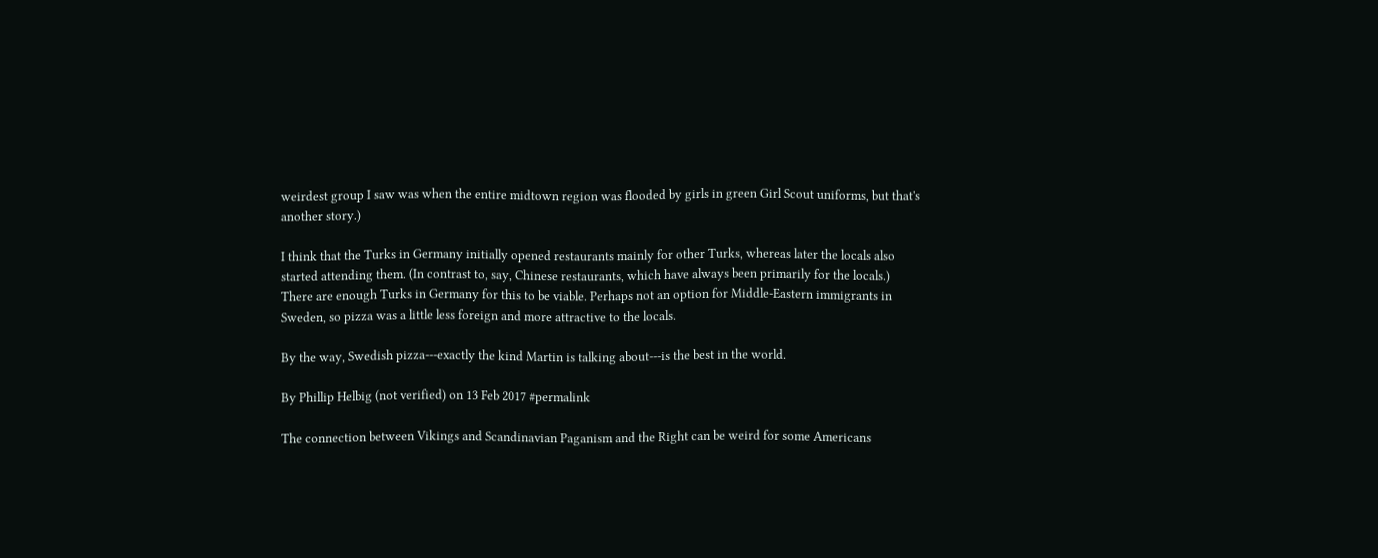weirdest group I saw was when the entire midtown region was flooded by girls in green Girl Scout uniforms, but that's another story.)

I think that the Turks in Germany initially opened restaurants mainly for other Turks, whereas later the locals also started attending them. (In contrast to, say, Chinese restaurants, which have always been primarily for the locals.) There are enough Turks in Germany for this to be viable. Perhaps not an option for Middle-Eastern immigrants in Sweden, so pizza was a little less foreign and more attractive to the locals.

By the way, Swedish pizza---exactly the kind Martin is talking about---is the best in the world.

By Phillip Helbig (not verified) on 13 Feb 2017 #permalink

The connection between Vikings and Scandinavian Paganism and the Right can be weird for some Americans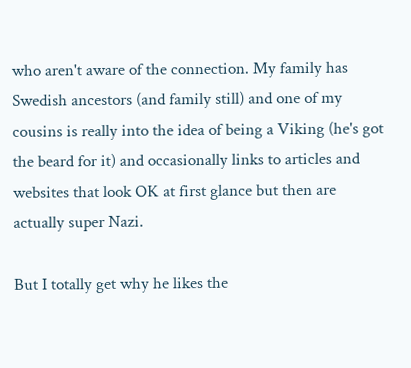who aren't aware of the connection. My family has Swedish ancestors (and family still) and one of my cousins is really into the idea of being a Viking (he's got the beard for it) and occasionally links to articles and websites that look OK at first glance but then are actually super Nazi.

But I totally get why he likes the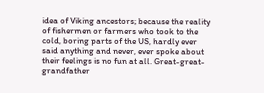idea of Viking ancestors; because the reality of fishermen or farmers who took to the cold, boring parts of the US, hardly ever said anything and never, ever spoke about their feelings is no fun at all. Great-great-grandfather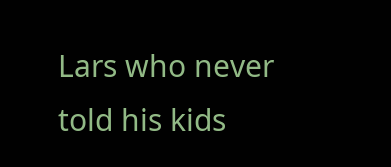Lars who never told his kids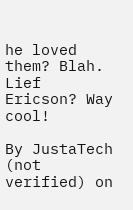he loved them? Blah. Lief Ericson? Way cool!

By JustaTech (not verified) on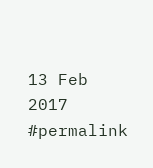13 Feb 2017 #permalink